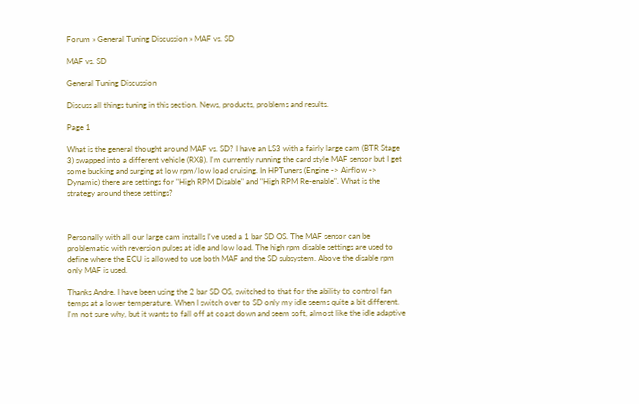Forum » General Tuning Discussion » MAF vs. SD

MAF vs. SD

General Tuning Discussion

Discuss all things tuning in this section. News, products, problems and results.

Page 1

What is the general thought around MAF vs. SD? I have an LS3 with a fairly large cam (BTR Stage 3) swapped into a different vehicle (RX8). I'm currently running the card style MAF sensor but I get some bucking and surging at low rpm/low load cruising. In HPTuners (Engine -> Airflow -> Dynamic) there are settings for "High RPM Disable" and "High RPM Re-enable". What is the strategy around these settings?



Personally with all our large cam installs I've used a 1 bar SD OS. The MAF sensor can be problematic with reversion pulses at idle and low load. The high rpm disable settings are used to define where the ECU is allowed to use both MAF and the SD subsystem. Above the disable rpm only MAF is used.

Thanks Andre. I have been using the 2 bar SD OS, switched to that for the ability to control fan temps at a lower temperature. When I switch over to SD only my idle seems quite a bit different. I'm not sure why, but it wants to fall off at coast down and seem soft, almost like the idle adaptive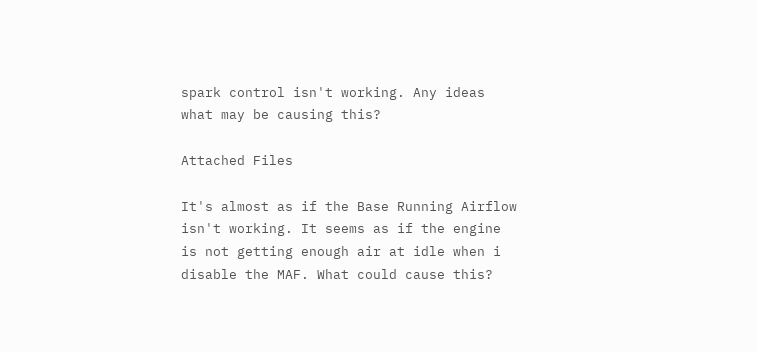spark control isn't working. Any ideas what may be causing this?

Attached Files

It's almost as if the Base Running Airflow isn't working. It seems as if the engine is not getting enough air at idle when i disable the MAF. What could cause this?